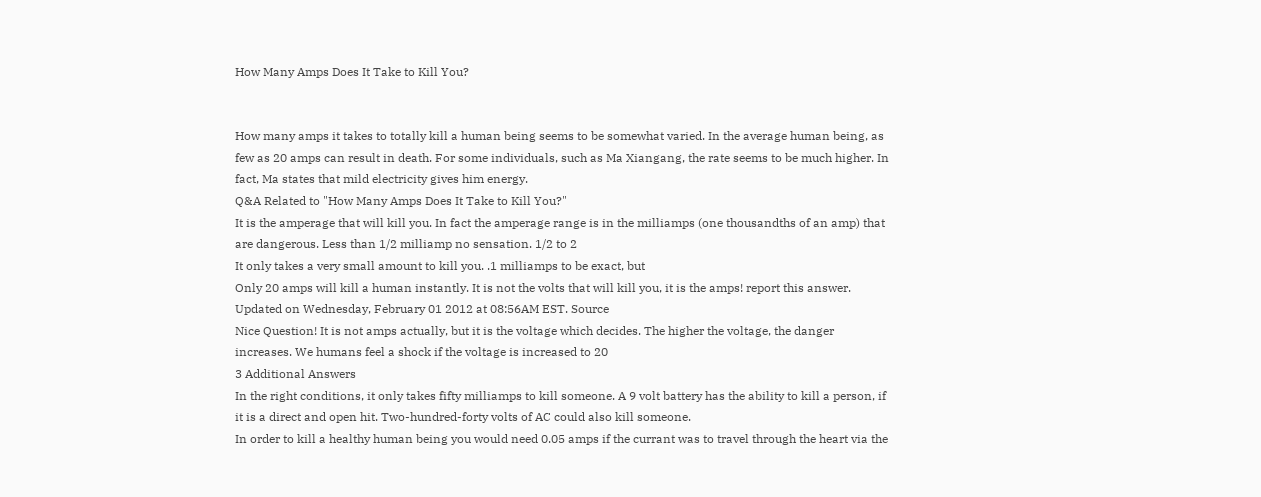How Many Amps Does It Take to Kill You?


How many amps it takes to totally kill a human being seems to be somewhat varied. In the average human being, as few as 20 amps can result in death. For some individuals, such as Ma Xiangang, the rate seems to be much higher. In fact, Ma states that mild electricity gives him energy.
Q&A Related to "How Many Amps Does It Take to Kill You?"
It is the amperage that will kill you. In fact the amperage range is in the milliamps (one thousandths of an amp) that are dangerous. Less than 1/2 milliamp no sensation. 1/2 to 2
It only takes a very small amount to kill you. .1 milliamps to be exact, but
Only 20 amps will kill a human instantly. It is not the volts that will kill you, it is the amps! report this answer. Updated on Wednesday, February 01 2012 at 08:56AM EST. Source
Nice Question! It is not amps actually, but it is the voltage which decides. The higher the voltage, the danger increases. We humans feel a shock if the voltage is increased to 20
3 Additional Answers
In the right conditions, it only takes fifty milliamps to kill someone. A 9 volt battery has the ability to kill a person, if it is a direct and open hit. Two-hundred-forty volts of AC could also kill someone.
In order to kill a healthy human being you would need 0.05 amps if the currant was to travel through the heart via the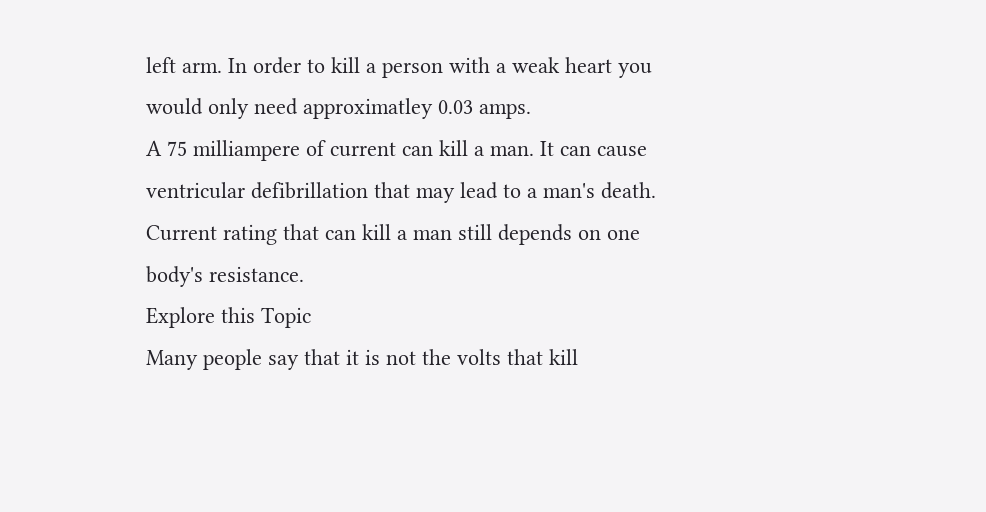left arm. In order to kill a person with a weak heart you would only need approximatley 0.03 amps.
A 75 milliampere of current can kill a man. It can cause ventricular defibrillation that may lead to a man's death. Current rating that can kill a man still depends on one body's resistance.
Explore this Topic
Many people say that it is not the volts that kill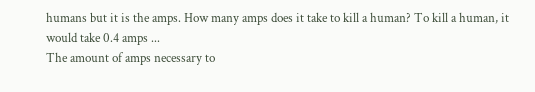humans but it is the amps. How many amps does it take to kill a human? To kill a human, it would take 0.4 amps ...
The amount of amps necessary to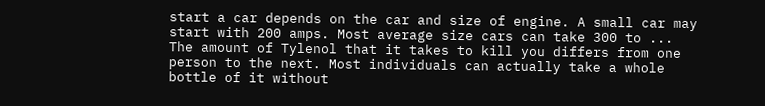start a car depends on the car and size of engine. A small car may start with 200 amps. Most average size cars can take 300 to ...
The amount of Tylenol that it takes to kill you differs from one person to the next. Most individuals can actually take a whole bottle of it without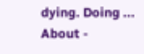dying. Doing ...
About -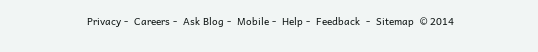Privacy -  Careers -  Ask Blog -  Mobile -  Help -  Feedback  -  Sitemap  © 2014